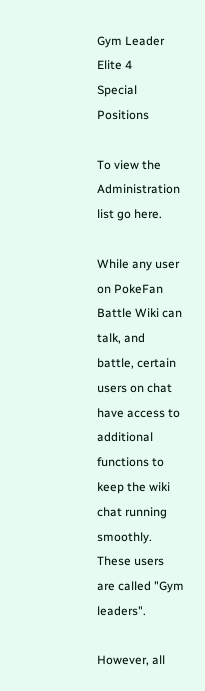Gym Leader
Elite 4
Special Positions

To view the Administration list go here.

While any user on PokeFan Battle Wiki can talk, and battle, certain users on chat have access to additional functions to keep the wiki chat running smoothly. These users are called "Gym leaders".

However, all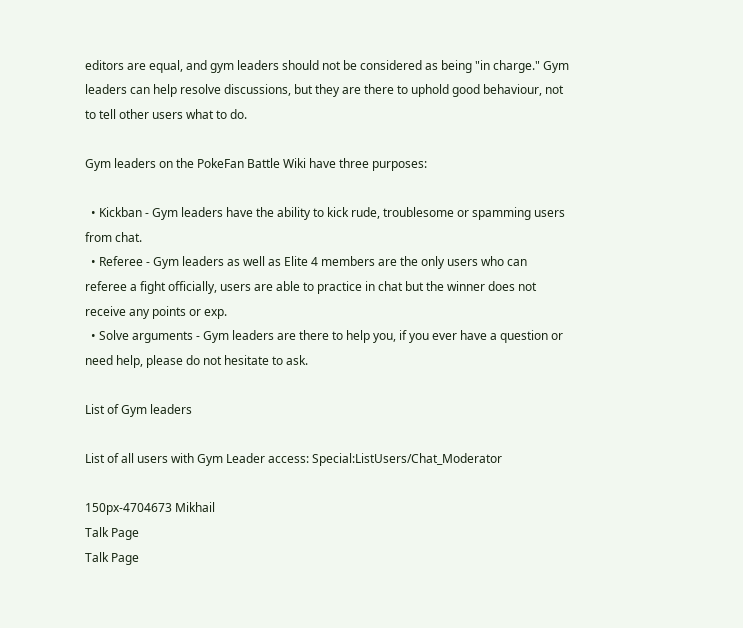editors are equal, and gym leaders should not be considered as being "in charge." Gym leaders can help resolve discussions, but they are there to uphold good behaviour, not to tell other users what to do.

Gym leaders on the PokeFan Battle Wiki have three purposes:

  • Kickban - Gym leaders have the ability to kick rude, troublesome or spamming users from chat.
  • Referee - Gym leaders as well as Elite 4 members are the only users who can referee a fight officially, users are able to practice in chat but the winner does not receive any points or exp.
  • Solve arguments - Gym leaders are there to help you, if you ever have a question or need help, please do not hesitate to ask.

List of Gym leaders

List of all users with Gym Leader access: Special:ListUsers/Chat_Moderator

150px-4704673 Mikhail
Talk Page
Talk Page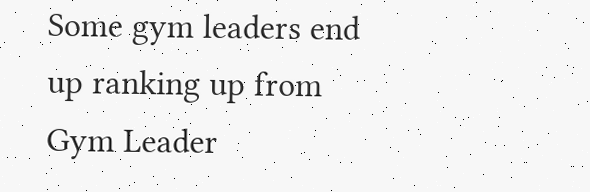Some gym leaders end up ranking up from Gym Leader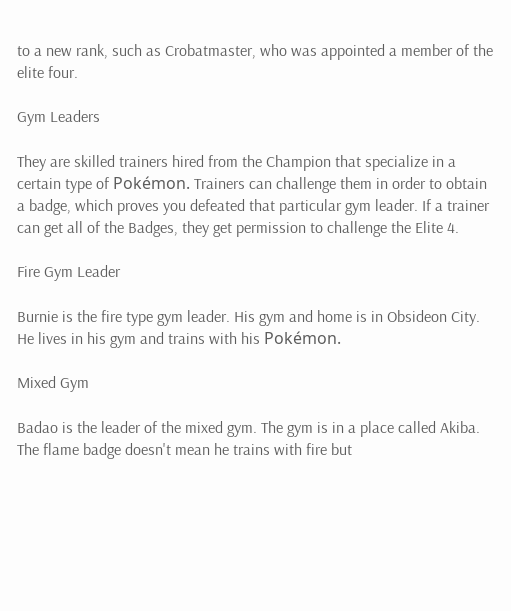to a new rank, such as Crobatmaster, who was appointed a member of the elite four.

Gym Leaders

They are skilled trainers hired from the Champion that specialize in a certain type of Pokémon. Trainers can challenge them in order to obtain a badge, which proves you defeated that particular gym leader. If a trainer can get all of the Badges, they get permission to challenge the Elite 4.

Fire Gym Leader

Burnie is the fire type gym leader. His gym and home is in Obsideon City. He lives in his gym and trains with his Pokémon.

Mixed Gym

Badao is the leader of the mixed gym. The gym is in a place called Akiba. The flame badge doesn't mean he trains with fire but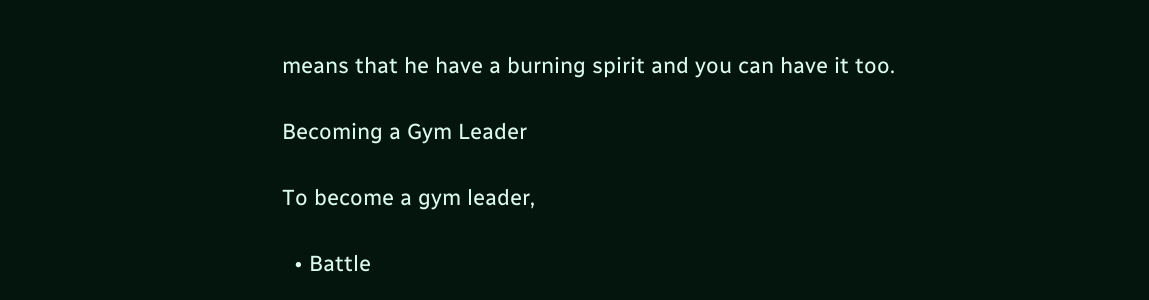means that he have a burning spirit and you can have it too.

Becoming a Gym Leader

To become a gym leader,

  • Battle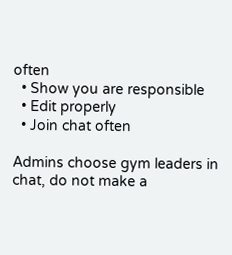often
  • Show you are responsible
  • Edit properly
  • Join chat often

Admins choose gym leaders in chat, do not make a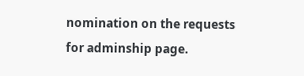nomination on the requests for adminship page.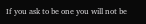If you ask to be one you will not be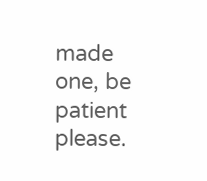made one, be patient please.